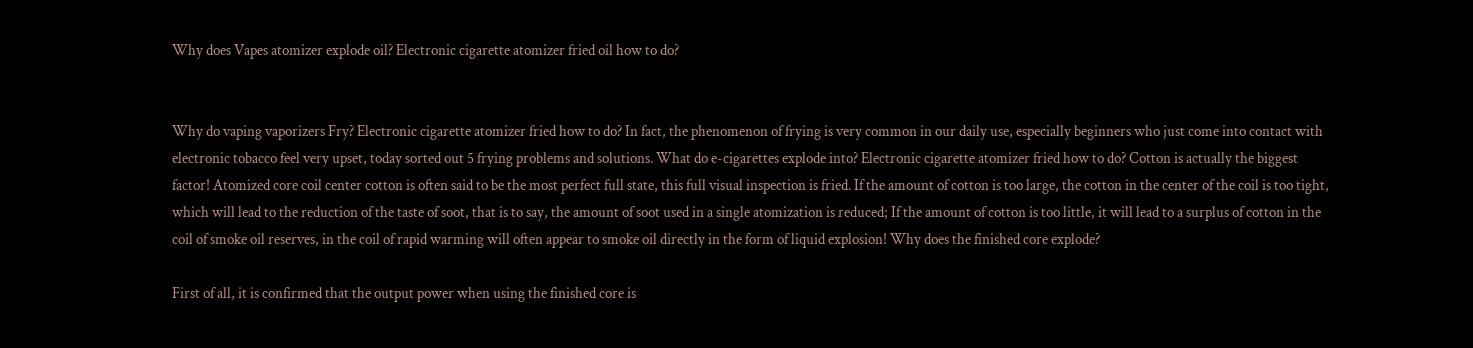Why does Vapes atomizer explode oil? Electronic cigarette atomizer fried oil how to do?


Why do vaping vaporizers Fry? Electronic cigarette atomizer fried how to do? In fact, the phenomenon of frying is very common in our daily use, especially beginners who just come into contact with electronic tobacco feel very upset, today sorted out 5 frying problems and solutions. What do e-cigarettes explode into? Electronic cigarette atomizer fried how to do? Cotton is actually the biggest factor! Atomized core coil center cotton is often said to be the most perfect full state, this full visual inspection is fried. If the amount of cotton is too large, the cotton in the center of the coil is too tight, which will lead to the reduction of the taste of soot, that is to say, the amount of soot used in a single atomization is reduced; If the amount of cotton is too little, it will lead to a surplus of cotton in the coil of smoke oil reserves, in the coil of rapid warming will often appear to smoke oil directly in the form of liquid explosion! Why does the finished core explode?

First of all, it is confirmed that the output power when using the finished core is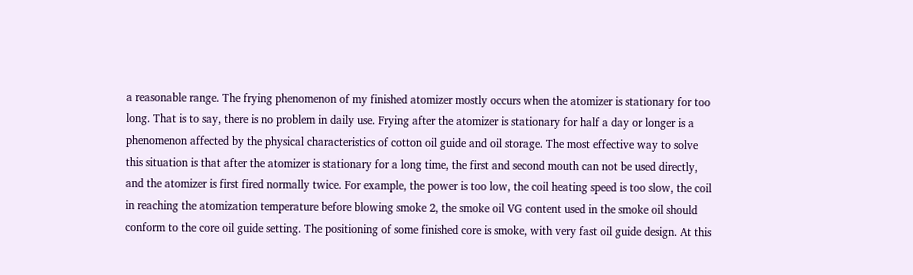a reasonable range. The frying phenomenon of my finished atomizer mostly occurs when the atomizer is stationary for too long. That is to say, there is no problem in daily use. Frying after the atomizer is stationary for half a day or longer is a phenomenon affected by the physical characteristics of cotton oil guide and oil storage. The most effective way to solve this situation is that after the atomizer is stationary for a long time, the first and second mouth can not be used directly, and the atomizer is first fired normally twice. For example, the power is too low, the coil heating speed is too slow, the coil in reaching the atomization temperature before blowing smoke 2, the smoke oil VG content used in the smoke oil should conform to the core oil guide setting. The positioning of some finished core is smoke, with very fast oil guide design. At this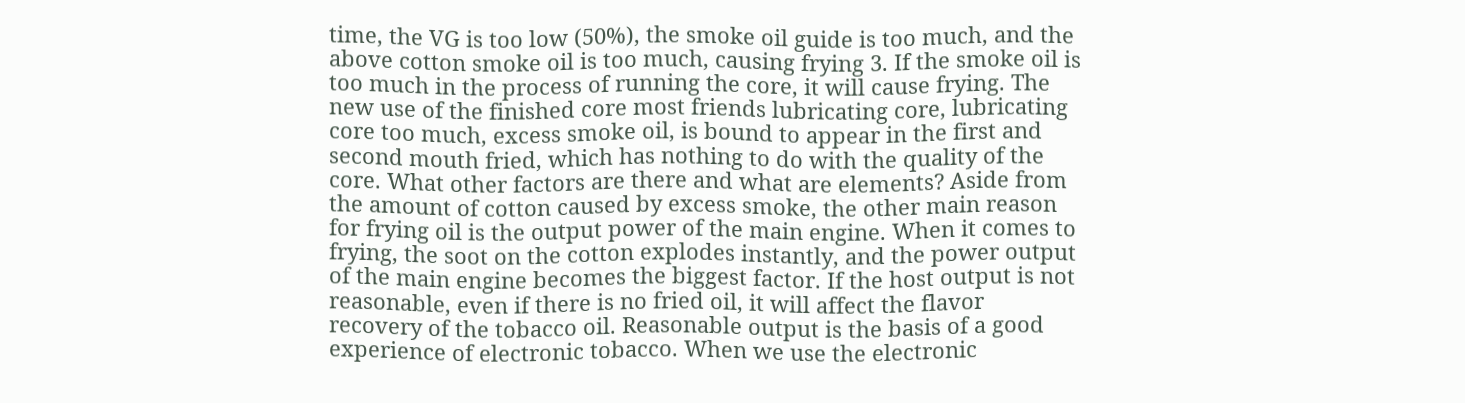time, the VG is too low (50%), the smoke oil guide is too much, and the above cotton smoke oil is too much, causing frying 3. If the smoke oil is too much in the process of running the core, it will cause frying. The new use of the finished core most friends lubricating core, lubricating core too much, excess smoke oil, is bound to appear in the first and second mouth fried, which has nothing to do with the quality of the core. What other factors are there and what are elements? Aside from the amount of cotton caused by excess smoke, the other main reason for frying oil is the output power of the main engine. When it comes to frying, the soot on the cotton explodes instantly, and the power output of the main engine becomes the biggest factor. If the host output is not reasonable, even if there is no fried oil, it will affect the flavor recovery of the tobacco oil. Reasonable output is the basis of a good experience of electronic tobacco. When we use the electronic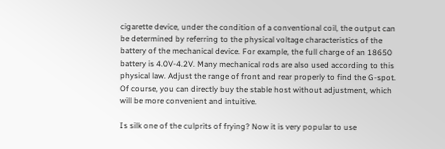cigarette device, under the condition of a conventional coil, the output can be determined by referring to the physical voltage characteristics of the battery of the mechanical device. For example, the full charge of an 18650 battery is 4.0V-4.2V. Many mechanical rods are also used according to this physical law. Adjust the range of front and rear properly to find the G-spot. Of course, you can directly buy the stable host without adjustment, which will be more convenient and intuitive.

Is silk one of the culprits of frying? Now it is very popular to use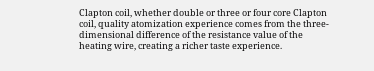Clapton coil, whether double or three or four core Clapton coil, quality atomization experience comes from the three-dimensional difference of the resistance value of the heating wire, creating a richer taste experience.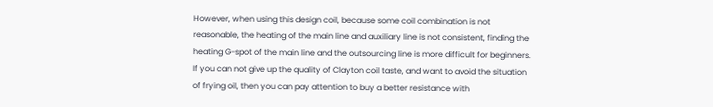However, when using this design coil, because some coil combination is not reasonable, the heating of the main line and auxiliary line is not consistent, finding the heating G-spot of the main line and the outsourcing line is more difficult for beginners. If you can not give up the quality of Clayton coil taste, and want to avoid the situation of frying oil, then you can pay attention to buy a better resistance with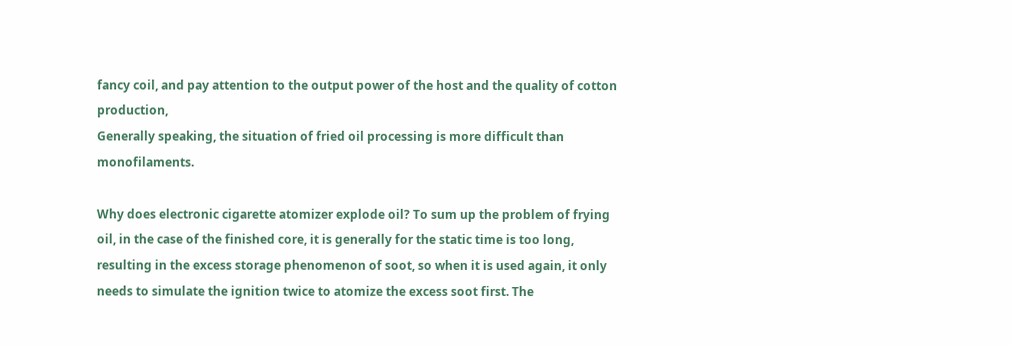fancy coil, and pay attention to the output power of the host and the quality of cotton production,
Generally speaking, the situation of fried oil processing is more difficult than monofilaments.

Why does electronic cigarette atomizer explode oil? To sum up the problem of frying oil, in the case of the finished core, it is generally for the static time is too long, resulting in the excess storage phenomenon of soot, so when it is used again, it only needs to simulate the ignition twice to atomize the excess soot first. The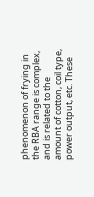phenomenon of frying in the RBA range is complex, and is related to the amount of cotton, coil type, power output, etc. These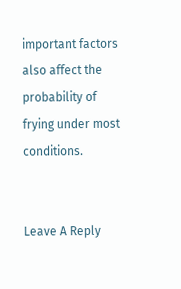important factors also affect the probability of frying under most conditions.


Leave A Reply